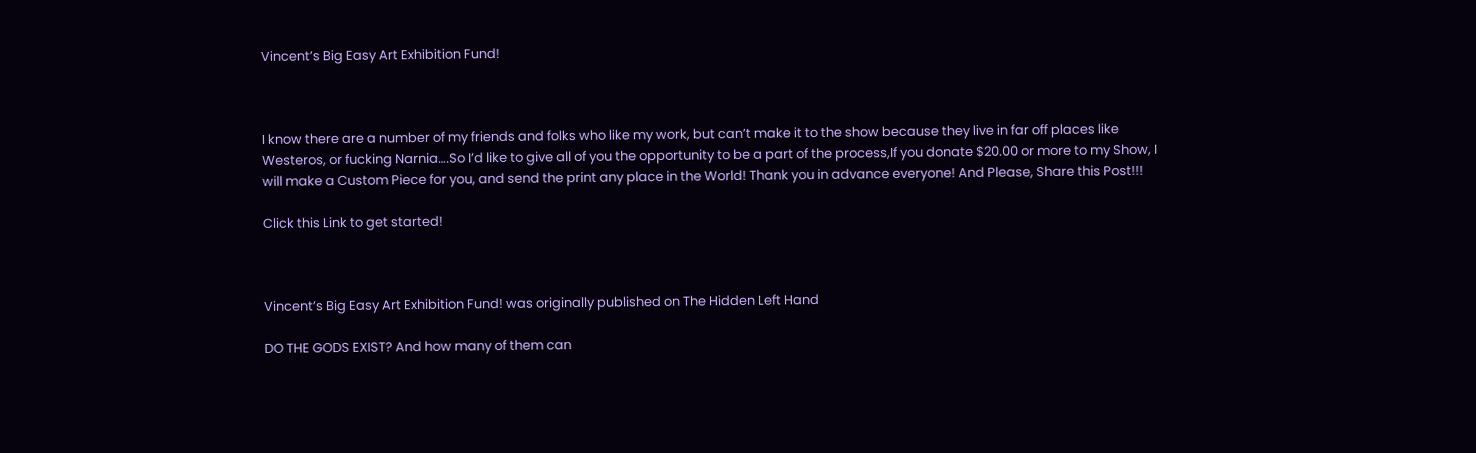Vincent’s Big Easy Art Exhibition Fund!



I know there are a number of my friends and folks who like my work, but can’t make it to the show because they live in far off places like Westeros, or fucking Narnia….So I’d like to give all of you the opportunity to be a part of the process,If you donate $20.00 or more to my Show, I will make a Custom Piece for you, and send the print any place in the World! Thank you in advance everyone! And Please, Share this Post!!!

Click this Link to get started!



Vincent’s Big Easy Art Exhibition Fund! was originally published on The Hidden Left Hand

DO THE GODS EXIST? And how many of them can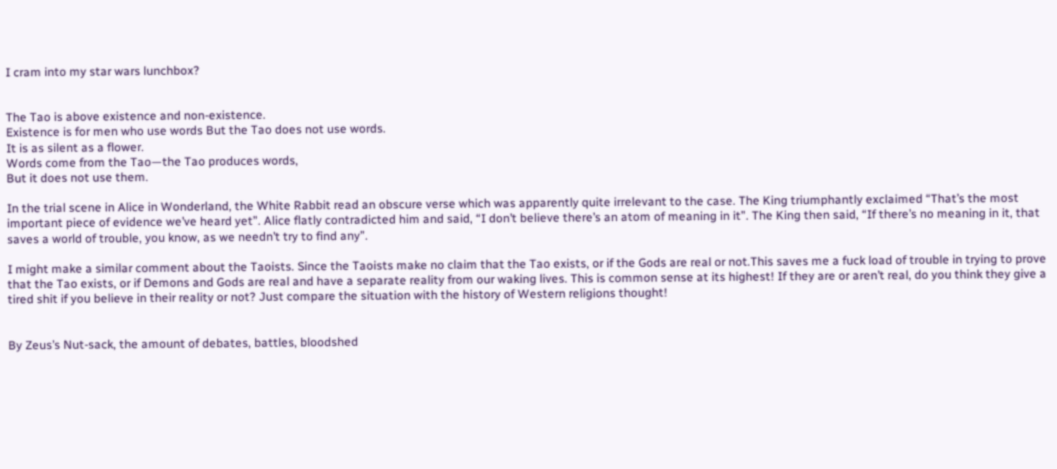I cram into my star wars lunchbox?


The Tao is above existence and non-existence.
Existence is for men who use words But the Tao does not use words.
It is as silent as a flower.
Words come from the Tao—the Tao produces words,
But it does not use them.

In the trial scene in Alice in Wonderland, the White Rabbit read an obscure verse which was apparently quite irrelevant to the case. The King triumphantly exclaimed “That’s the most important piece of evidence we’ve heard yet”. Alice flatly contradicted him and said, “I don’t believe there’s an atom of meaning in it”. The King then said, “If there’s no meaning in it, that saves a world of trouble, you know, as we needn’t try to find any”.

I might make a similar comment about the Taoists. Since the Taoists make no claim that the Tao exists, or if the Gods are real or not.This saves me a fuck load of trouble in trying to prove that the Tao exists, or if Demons and Gods are real and have a separate reality from our waking lives. This is common sense at its highest! If they are or aren’t real, do you think they give a tired shit if you believe in their reality or not? Just compare the situation with the history of Western religions thought!


By Zeus’s Nut-sack, the amount of debates, battles, bloodshed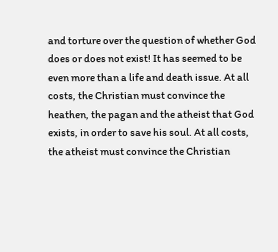and torture over the question of whether God does or does not exist! It has seemed to be even more than a life and death issue. At all costs, the Christian must convince the heathen, the pagan and the atheist that God exists, in order to save his soul. At all costs, the atheist must convince the Christian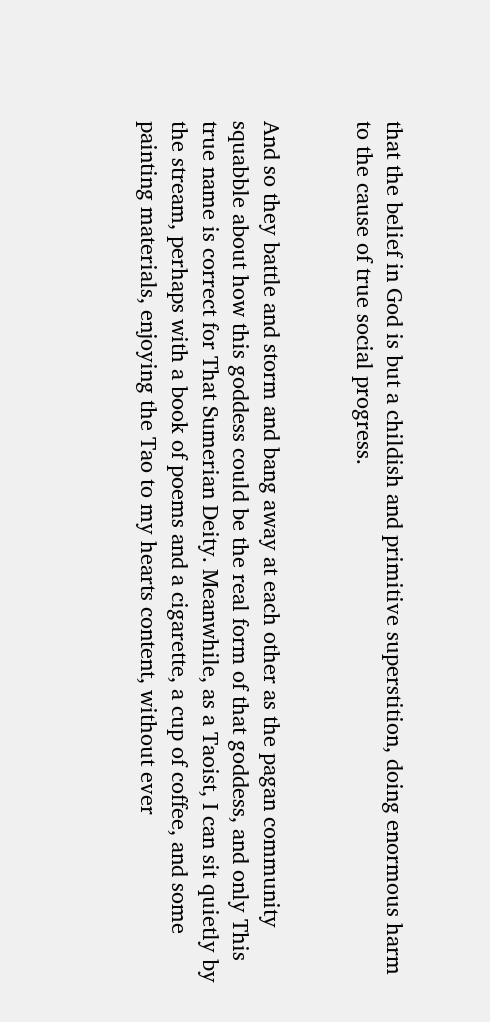that the belief in God is but a childish and primitive superstition, doing enormous harm to the cause of true social progress.


And so they battle and storm and bang away at each other as the pagan community squabble about how this goddess could be the real form of that goddess, and only This true name is correct for That Sumerian Deity. Meanwhile, as a Taoist, I can sit quietly by the stream, perhaps with a book of poems and a cigarette, a cup of coffee, and some painting materials, enjoying the Tao to my hearts content, without ever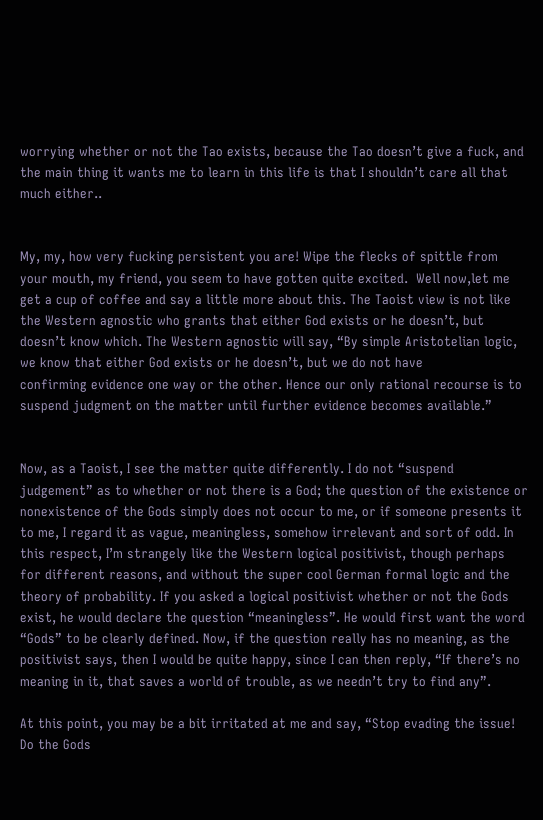worrying whether or not the Tao exists, because the Tao doesn’t give a fuck, and the main thing it wants me to learn in this life is that I shouldn’t care all that much either..


My, my, how very fucking persistent you are! Wipe the flecks of spittle from your mouth, my friend, you seem to have gotten quite excited.  Well now,let me get a cup of coffee and say a little more about this. The Taoist view is not like the Western agnostic who grants that either God exists or he doesn’t, but doesn’t know which. The Western agnostic will say, “By simple Aristotelian logic, we know that either God exists or he doesn’t, but we do not have
confirming evidence one way or the other. Hence our only rational recourse is to suspend judgment on the matter until further evidence becomes available.”


Now, as a Taoist, I see the matter quite differently. I do not “suspend judgement” as to whether or not there is a God; the question of the existence or nonexistence of the Gods simply does not occur to me, or if someone presents it to me, I regard it as vague, meaningless, somehow irrelevant and sort of odd. In this respect, I’m strangely like the Western logical positivist, though perhaps for different reasons, and without the super cool German formal logic and the theory of probability. If you asked a logical positivist whether or not the Gods exist, he would declare the question “meaningless”. He would first want the word “Gods” to be clearly defined. Now, if the question really has no meaning, as the positivist says, then I would be quite happy, since I can then reply, “If there’s no meaning in it, that saves a world of trouble, as we needn’t try to find any”.

At this point, you may be a bit irritated at me and say, “Stop evading the issue! Do the Gods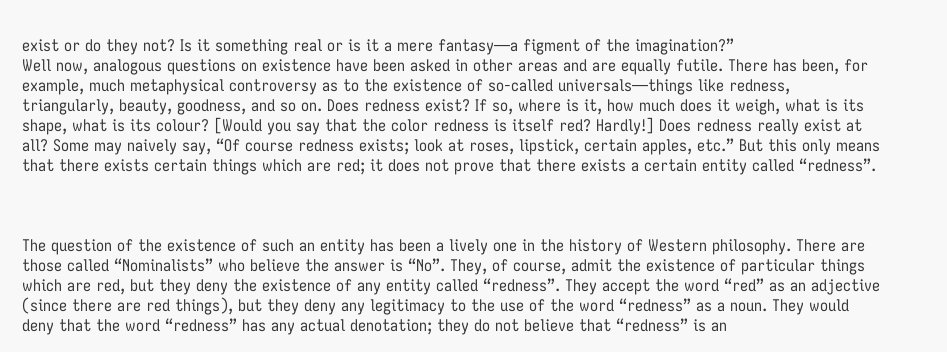exist or do they not? Is it something real or is it a mere fantasy—a figment of the imagination?”
Well now, analogous questions on existence have been asked in other areas and are equally futile. There has been, for example, much metaphysical controversy as to the existence of so-called universals—things like redness, triangularly, beauty, goodness, and so on. Does redness exist? If so, where is it, how much does it weigh, what is its shape, what is its colour? [Would you say that the color redness is itself red? Hardly!] Does redness really exist at all? Some may naively say, “Of course redness exists; look at roses, lipstick, certain apples, etc.” But this only means that there exists certain things which are red; it does not prove that there exists a certain entity called “redness”.



The question of the existence of such an entity has been a lively one in the history of Western philosophy. There are those called “Nominalists” who believe the answer is “No”. They, of course, admit the existence of particular things which are red, but they deny the existence of any entity called “redness”. They accept the word “red” as an adjective (since there are red things), but they deny any legitimacy to the use of the word “redness” as a noun. They would deny that the word “redness” has any actual denotation; they do not believe that “redness” is an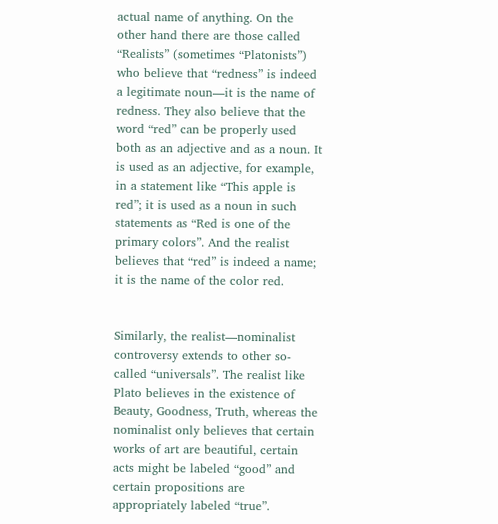actual name of anything. On the other hand there are those called “Realists” (sometimes “Platonists”) who believe that “redness” is indeed a legitimate noun—it is the name of redness. They also believe that the word “red” can be properly used both as an adjective and as a noun. It is used as an adjective, for example, in a statement like “This apple is red”; it is used as a noun in such statements as “Red is one of the primary colors”. And the realist believes that “red” is indeed a name; it is the name of the color red.


Similarly, the realist—nominalist controversy extends to other so-called “universals”. The realist like Plato believes in the existence of Beauty, Goodness, Truth, whereas the nominalist only believes that certain works of art are beautiful, certain acts might be labeled “good” and certain propositions are appropriately labeled “true”.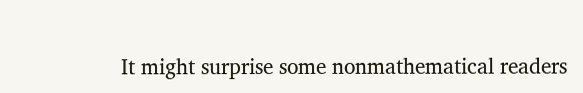It might surprise some nonmathematical readers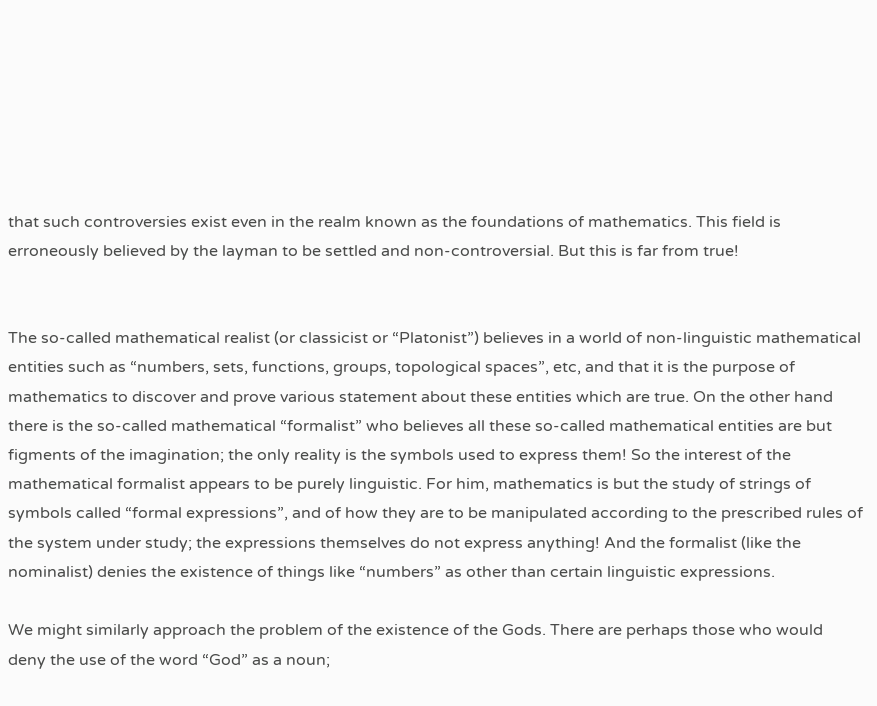that such controversies exist even in the realm known as the foundations of mathematics. This field is erroneously believed by the layman to be settled and non-controversial. But this is far from true!


The so-called mathematical realist (or classicist or “Platonist”) believes in a world of non-linguistic mathematical entities such as “numbers, sets, functions, groups, topological spaces”, etc, and that it is the purpose of mathematics to discover and prove various statement about these entities which are true. On the other hand there is the so-called mathematical “formalist” who believes all these so-called mathematical entities are but figments of the imagination; the only reality is the symbols used to express them! So the interest of the mathematical formalist appears to be purely linguistic. For him, mathematics is but the study of strings of symbols called “formal expressions”, and of how they are to be manipulated according to the prescribed rules of the system under study; the expressions themselves do not express anything! And the formalist (like the nominalist) denies the existence of things like “numbers” as other than certain linguistic expressions.

We might similarly approach the problem of the existence of the Gods. There are perhaps those who would deny the use of the word “God” as a noun;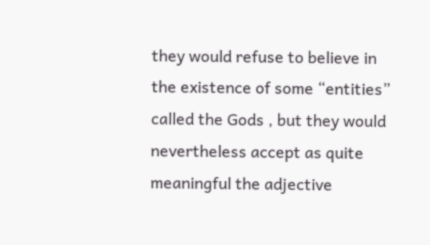they would refuse to believe in the existence of some “entities” called the Gods , but they would nevertheless accept as quite meaningful the adjective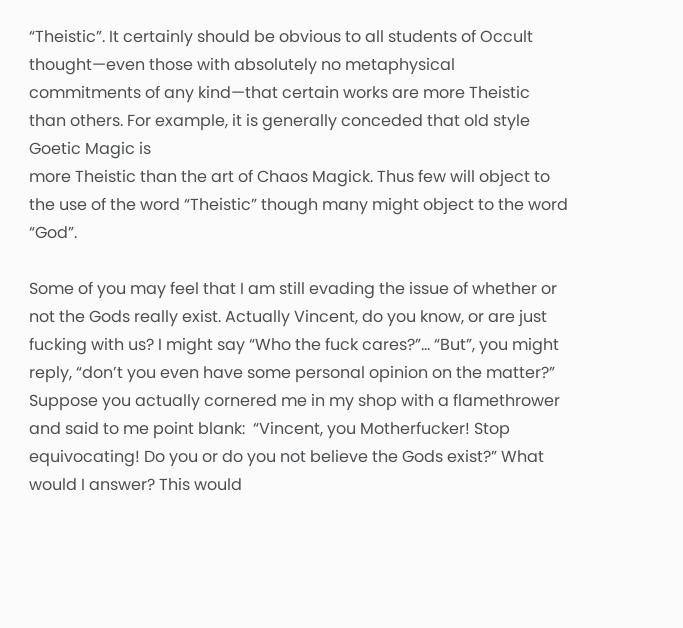“Theistic”. It certainly should be obvious to all students of Occult thought—even those with absolutely no metaphysical commitments of any kind—that certain works are more Theistic than others. For example, it is generally conceded that old style Goetic Magic is
more Theistic than the art of Chaos Magick. Thus few will object to the use of the word “Theistic” though many might object to the word “God”.

Some of you may feel that I am still evading the issue of whether or not the Gods really exist. Actually Vincent, do you know, or are just fucking with us? I might say “Who the fuck cares?”… “But”, you might reply, “don’t you even have some personal opinion on the matter?”  Suppose you actually cornered me in my shop with a flamethrower and said to me point blank:  “Vincent, you Motherfucker! Stop equivocating! Do you or do you not believe the Gods exist?” What would I answer? This would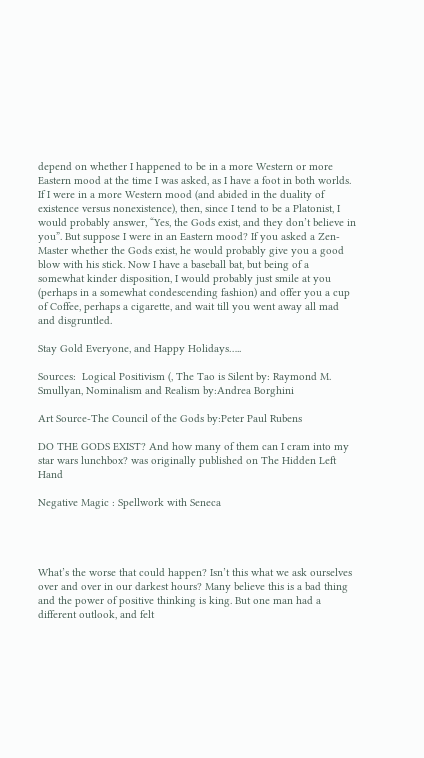depend on whether I happened to be in a more Western or more Eastern mood at the time I was asked, as I have a foot in both worlds. If I were in a more Western mood (and abided in the duality of existence versus nonexistence), then, since I tend to be a Platonist, I would probably answer, “Yes, the Gods exist, and they don’t believe in you”. But suppose I were in an Eastern mood? If you asked a Zen-Master whether the Gods exist, he would probably give you a good blow with his stick. Now I have a baseball bat, but being of a somewhat kinder disposition, I would probably just smile at you (perhaps in a somewhat condescending fashion) and offer you a cup of Coffee, perhaps a cigarette, and wait till you went away all mad and disgruntled.

Stay Gold Everyone, and Happy Holidays…..

Sources:  Logical Positivism (, The Tao is Silent by: Raymond M. Smullyan, Nominalism and Realism by:Andrea Borghini

Art Source-The Council of the Gods by:Peter Paul Rubens

DO THE GODS EXIST? And how many of them can I cram into my star wars lunchbox? was originally published on The Hidden Left Hand

Negative Magic : Spellwork with Seneca




What’s the worse that could happen? Isn’t this what we ask ourselves over and over in our darkest hours? Many believe this is a bad thing and the power of positive thinking is king. But one man had a different outlook, and felt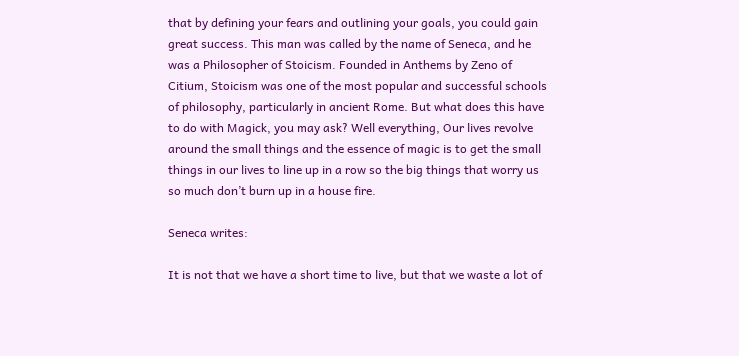that by defining your fears and outlining your goals, you could gain great success. This man was called by the name of Seneca, and he was a Philosopher of Stoicism. Founded in Anthems by Zeno of Citium, Stoicism was one of the most popular and successful schools of philosophy, particularly in ancient Rome. But what does this have to do with Magick, you may ask? Well everything, Our lives revolve around the small things and the essence of magic is to get the small things in our lives to line up in a row so the big things that worry us so much don’t burn up in a house fire.

Seneca writes:

It is not that we have a short time to live, but that we waste a lot of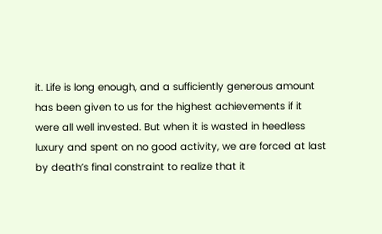it. Life is long enough, and a sufficiently generous amount has been given to us for the highest achievements if it were all well invested. But when it is wasted in heedless luxury and spent on no good activity, we are forced at last by death’s final constraint to realize that it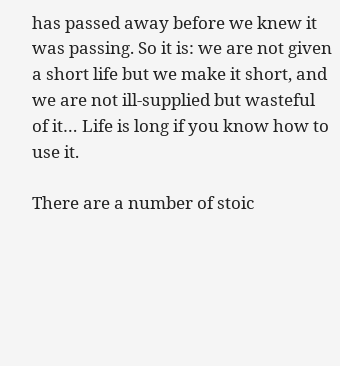has passed away before we knew it was passing. So it is: we are not given a short life but we make it short, and we are not ill-supplied but wasteful of it… Life is long if you know how to use it.

There are a number of stoic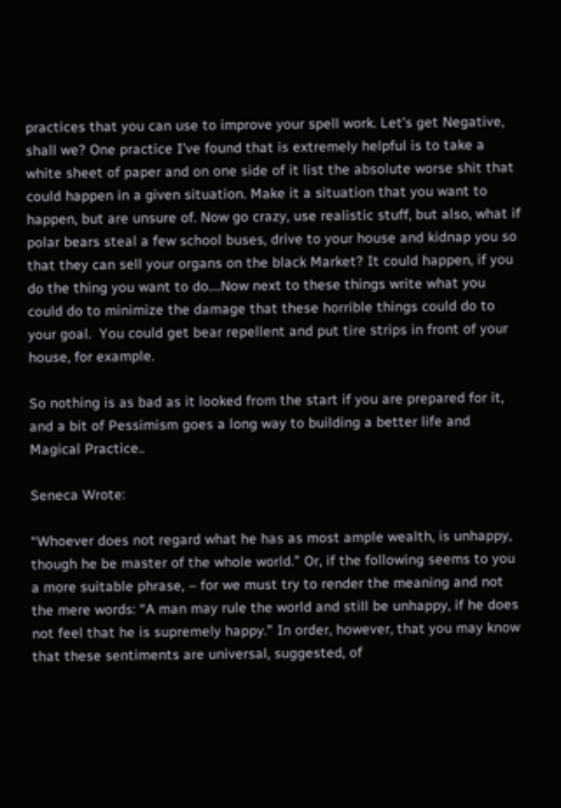practices that you can use to improve your spell work. Let’s get Negative, shall we? One practice I’ve found that is extremely helpful is to take a white sheet of paper and on one side of it list the absolute worse shit that could happen in a given situation. Make it a situation that you want to happen, but are unsure of. Now go crazy, use realistic stuff, but also, what if polar bears steal a few school buses, drive to your house and kidnap you so that they can sell your organs on the black Market? It could happen, if you do the thing you want to do….Now next to these things write what you could do to minimize the damage that these horrible things could do to your goal.  You could get bear repellent and put tire strips in front of your house, for example.

So nothing is as bad as it looked from the start if you are prepared for it, and a bit of Pessimism goes a long way to building a better life and Magical Practice..

Seneca Wrote:

“Whoever does not regard what he has as most ample wealth, is unhappy, though he be master of the whole world.” Or, if the following seems to you a more suitable phrase, – for we must try to render the meaning and not the mere words: “A man may rule the world and still be unhappy, if he does not feel that he is supremely happy.” In order, however, that you may know that these sentiments are universal, suggested, of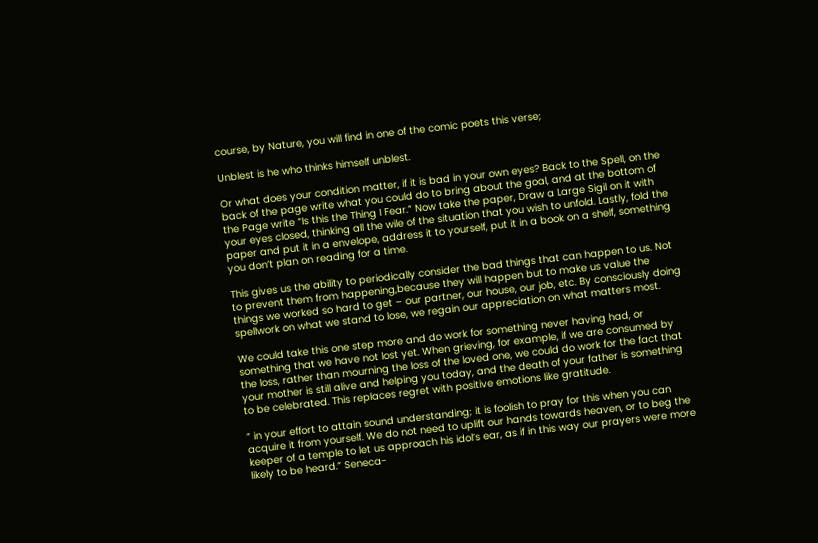course, by Nature, you will find in one of the comic poets this verse;

Unblest is he who thinks himself unblest.

Or what does your condition matter, if it is bad in your own eyes? Back to the Spell, on the back of the page write what you could do to bring about the goal, and at the bottom of the Page write “Is this the Thing I Fear.” Now take the paper, Draw a Large Sigil on it with your eyes closed, thinking all the wile of the situation that you wish to unfold. Lastly, fold the paper and put it in a envelope, address it to yourself, put it in a book on a shelf, something you don’t plan on reading for a time.

This gives us the ability to periodically consider the bad things that can happen to us. Not to prevent them from happening,because they will happen but to make us value the things we worked so hard to get – our partner, our house, our job, etc. By consciously doing spellwork on what we stand to lose, we regain our appreciation on what matters most.

We could take this one step more and do work for something never having had, or something that we have not lost yet. When grieving, for example, if we are consumed by the loss, rather than mourning the loss of the loved one, we could do work for the fact that your mother is still alive and helping you today, and the death of your father is something to be celebrated. This replaces regret with positive emotions like gratitude.

” in your effort to attain sound understanding; it is foolish to pray for this when you can acquire it from yourself. We do not need to uplift our hands towards heaven, or to beg the keeper of a temple to let us approach his idol’s ear, as if in this way our prayers were more likely to be heard.” Seneca-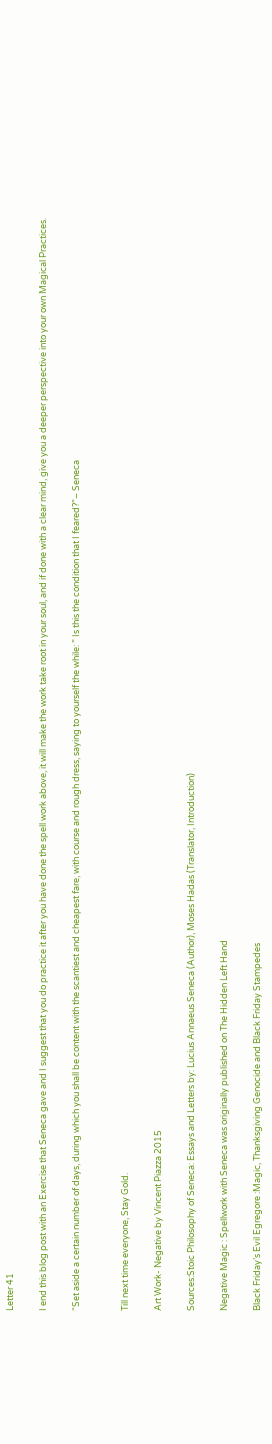Letter 41

I end this blog post with an Exercise that Seneca gave and I suggest that you do practice it after you have done the spell work above, it will make the work take root in your soul, and if done with a clear mind, give you a deeper perspective into your own Magical Practices.

“Set aside a certain number of days, during which you shall be content with the scantiest and cheapest fare, with course and rough dress, saying to yourself the while: ” Is this the condition that I feared?”– Seneca


Till next time everyone, Stay Gold.

Art Work- Negative by Vincent Piazza 2015

Sources:Stoic Philosophy of Seneca: Essays and Letters by: Lucius Annaeus Seneca (Author), Moses Hadas (Translator, Introduction)

Negative Magic : Spellwork with Seneca was originally published on The Hidden Left Hand

Black Friday’s Evil Egregore :Magic, Thanksgiving Genocide and Black Friday Stampedes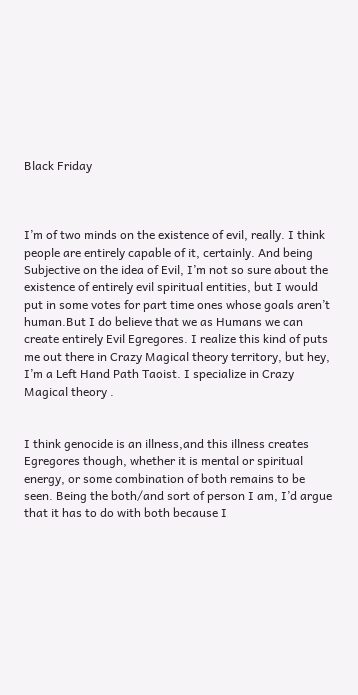Black Friday



I’m of two minds on the existence of evil, really. I think people are entirely capable of it, certainly. And being Subjective on the idea of Evil, I’m not so sure about the existence of entirely evil spiritual entities, but I would put in some votes for part time ones whose goals aren’t human.But I do believe that we as Humans we can create entirely Evil Egregores. I realize this kind of puts me out there in Crazy Magical theory territory, but hey, I’m a Left Hand Path Taoist. I specialize in Crazy Magical theory .


I think genocide is an illness,and this illness creates Egregores though, whether it is mental or spiritual energy, or some combination of both remains to be seen. Being the both/and sort of person I am, I’d argue that it has to do with both because I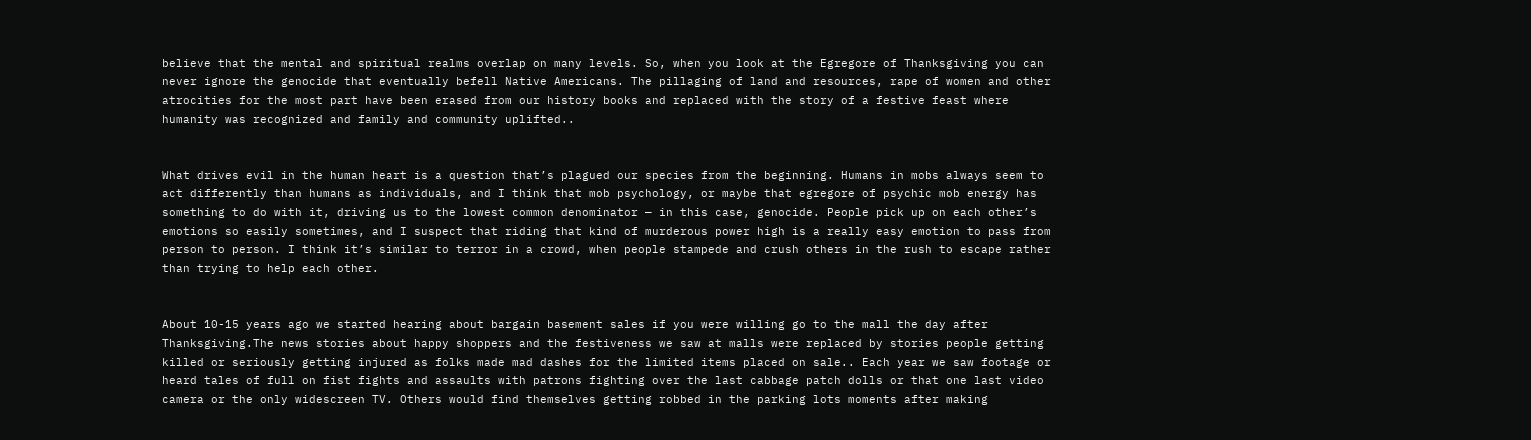believe that the mental and spiritual realms overlap on many levels. So, when you look at the Egregore of Thanksgiving you can never ignore the genocide that eventually befell Native Americans. The pillaging of land and resources, rape of women and other atrocities for the most part have been erased from our history books and replaced with the story of a festive feast where humanity was recognized and family and community uplifted..


What drives evil in the human heart is a question that’s plagued our species from the beginning. Humans in mobs always seem to act differently than humans as individuals, and I think that mob psychology, or maybe that egregore of psychic mob energy has something to do with it, driving us to the lowest common denominator — in this case, genocide. People pick up on each other’s emotions so easily sometimes, and I suspect that riding that kind of murderous power high is a really easy emotion to pass from person to person. I think it’s similar to terror in a crowd, when people stampede and crush others in the rush to escape rather than trying to help each other.


About 10-15 years ago we started hearing about bargain basement sales if you were willing go to the mall the day after Thanksgiving.The news stories about happy shoppers and the festiveness we saw at malls were replaced by stories people getting killed or seriously getting injured as folks made mad dashes for the limited items placed on sale.. Each year we saw footage or heard tales of full on fist fights and assaults with patrons fighting over the last cabbage patch dolls or that one last video camera or the only widescreen TV. Others would find themselves getting robbed in the parking lots moments after making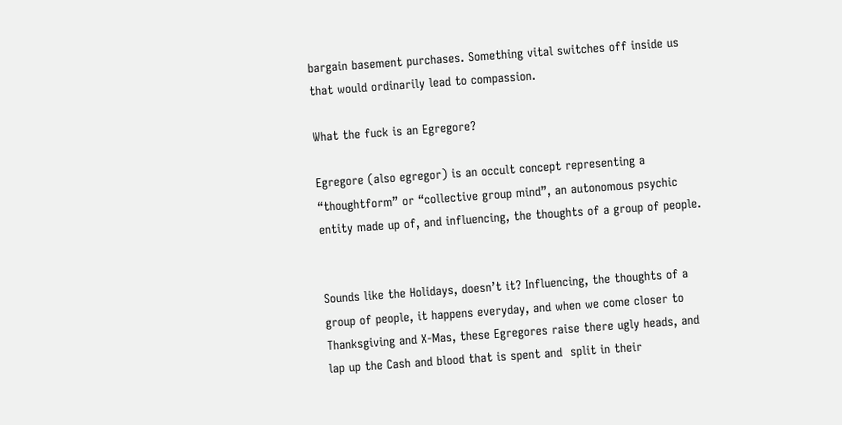bargain basement purchases. Something vital switches off inside us that would ordinarily lead to compassion.

What the fuck is an Egregore?

Egregore (also egregor) is an occult concept representing a “thoughtform” or “collective group mind”, an autonomous psychic entity made up of, and influencing, the thoughts of a group of people.


Sounds like the Holidays, doesn’t it? Influencing, the thoughts of a group of people, it happens everyday, and when we come closer to Thanksgiving and X-Mas, these Egregores raise there ugly heads, and lap up the Cash and blood that is spent and  split in their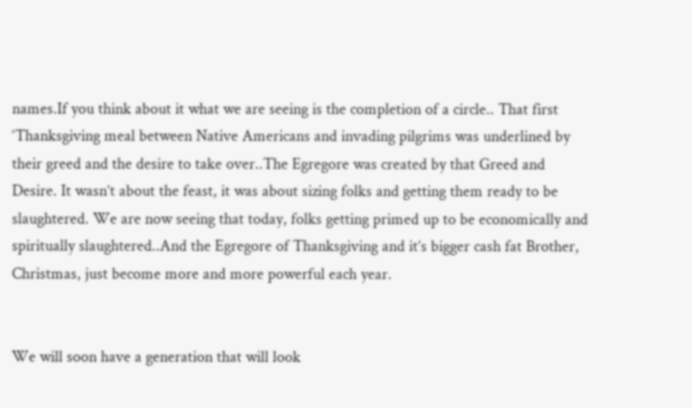names.If you think about it what we are seeing is the completion of a circle.. That first ‘Thanksgiving meal between Native Americans and invading pilgrims was underlined by their greed and the desire to take over..The Egregore was created by that Greed and Desire. It wasn’t about the feast, it was about sizing folks and getting them ready to be slaughtered. We are now seeing that today, folks getting primed up to be economically and spiritually slaughtered..And the Egregore of Thanksgiving and it’s bigger cash fat Brother, Christmas, just become more and more powerful each year.


We will soon have a generation that will look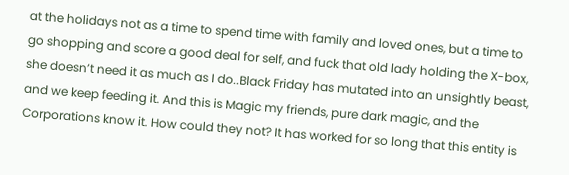at the holidays not as a time to spend time with family and loved ones, but a time to go shopping and score a good deal for self, and fuck that old lady holding the X-box, she doesn’t need it as much as I do..Black Friday has mutated into an unsightly beast, and we keep feeding it. And this is Magic my friends, pure dark magic, and the Corporations know it. How could they not? It has worked for so long that this entity is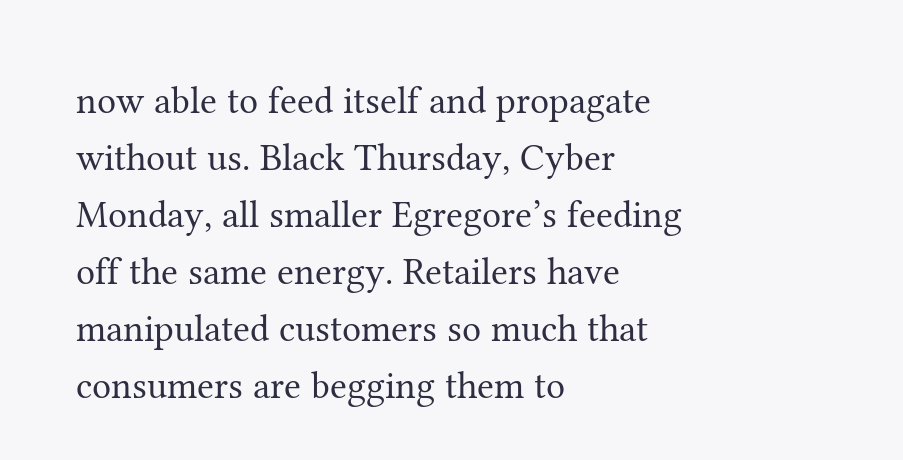now able to feed itself and propagate without us. Black Thursday, Cyber Monday, all smaller Egregore’s feeding off the same energy. Retailers have manipulated customers so much that consumers are begging them to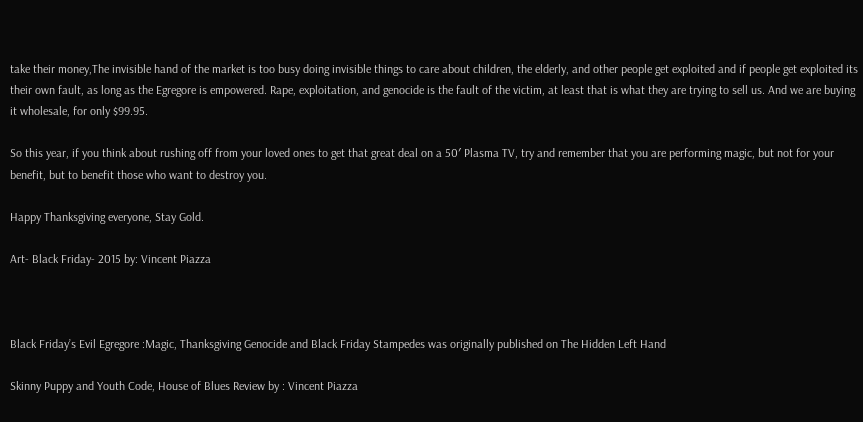take their money,The invisible hand of the market is too busy doing invisible things to care about children, the elderly, and other people get exploited and if people get exploited its their own fault, as long as the Egregore is empowered. Rape, exploitation, and genocide is the fault of the victim, at least that is what they are trying to sell us. And we are buying it wholesale, for only $99.95.

So this year, if you think about rushing off from your loved ones to get that great deal on a 50′ Plasma TV, try and remember that you are performing magic, but not for your benefit, but to benefit those who want to destroy you.

Happy Thanksgiving everyone, Stay Gold.

Art- Black Friday- 2015 by: Vincent Piazza



Black Friday’s Evil Egregore :Magic, Thanksgiving Genocide and Black Friday Stampedes was originally published on The Hidden Left Hand

Skinny Puppy and Youth Code, House of Blues Review by : Vincent Piazza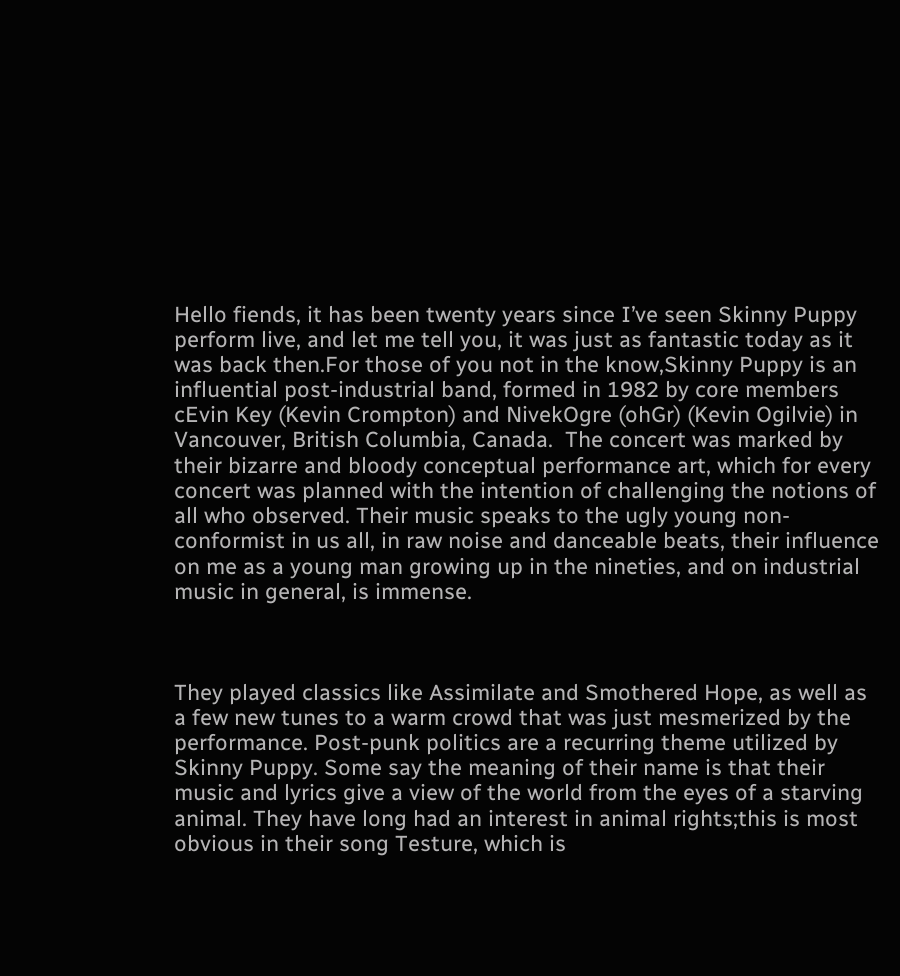Hello fiends, it has been twenty years since I’ve seen Skinny Puppy perform live, and let me tell you, it was just as fantastic today as it was back then.For those of you not in the know,Skinny Puppy is an influential post-industrial band, formed in 1982 by core members cEvin Key (Kevin Crompton) and NivekOgre (ohGr) (Kevin Ogilvie) in Vancouver, British Columbia, Canada.  The concert was marked by their bizarre and bloody conceptual performance art, which for every concert was planned with the intention of challenging the notions of all who observed. Their music speaks to the ugly young non-conformist in us all, in raw noise and danceable beats, their influence on me as a young man growing up in the nineties, and on industrial music in general, is immense.



They played classics like Assimilate and Smothered Hope, as well as a few new tunes to a warm crowd that was just mesmerized by the performance. Post-punk politics are a recurring theme utilized by Skinny Puppy. Some say the meaning of their name is that their music and lyrics give a view of the world from the eyes of a starving animal. They have long had an interest in animal rights;this is most obvious in their song Testure, which is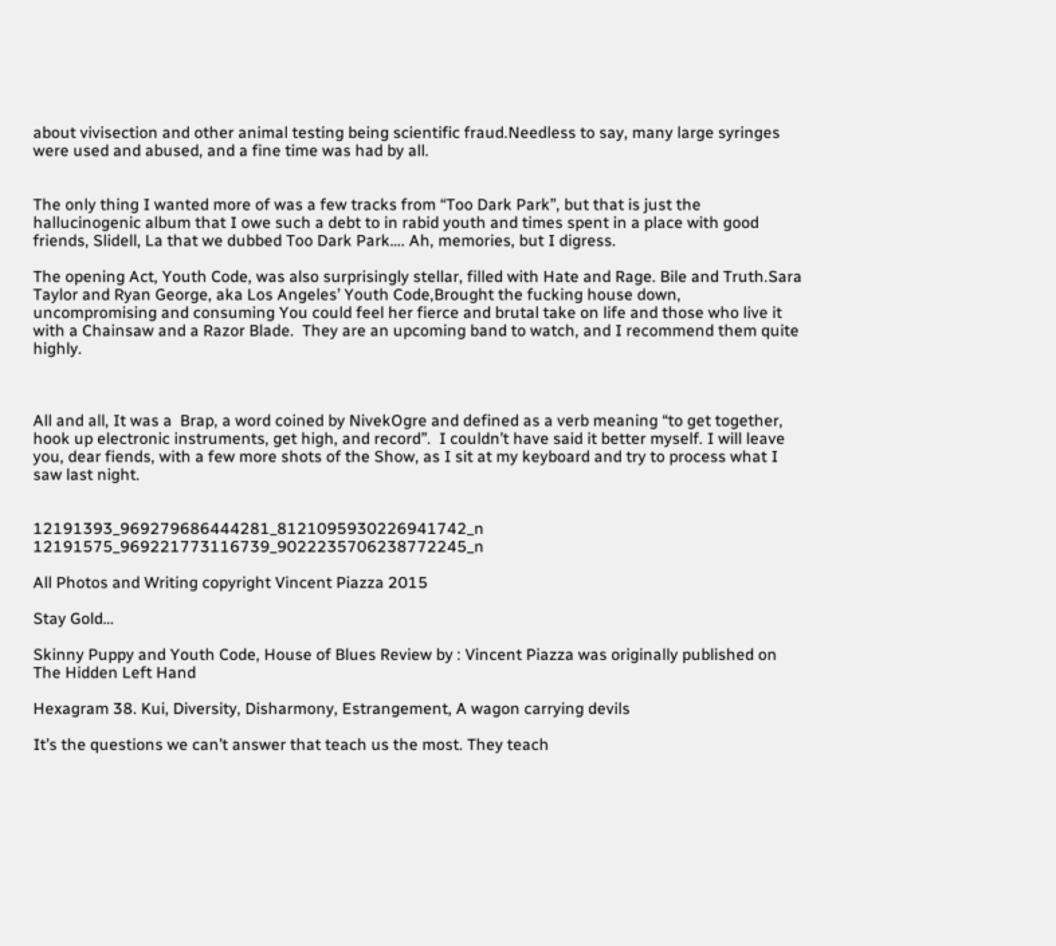about vivisection and other animal testing being scientific fraud.Needless to say, many large syringes were used and abused, and a fine time was had by all.


The only thing I wanted more of was a few tracks from “Too Dark Park”, but that is just the hallucinogenic album that I owe such a debt to in rabid youth and times spent in a place with good friends, Slidell, La that we dubbed Too Dark Park…. Ah, memories, but I digress.

The opening Act, Youth Code, was also surprisingly stellar, filled with Hate and Rage. Bile and Truth.Sara Taylor and Ryan George, aka Los Angeles’ Youth Code,Brought the fucking house down, uncompromising and consuming You could feel her fierce and brutal take on life and those who live it with a Chainsaw and a Razor Blade.  They are an upcoming band to watch, and I recommend them quite highly.



All and all, It was a  Brap, a word coined by NivekOgre and defined as a verb meaning “to get together, hook up electronic instruments, get high, and record”.  I couldn’t have said it better myself. I will leave you, dear fiends, with a few more shots of the Show, as I sit at my keyboard and try to process what I saw last night.


12191393_969279686444281_8121095930226941742_n 12191575_969221773116739_9022235706238772245_n

All Photos and Writing copyright Vincent Piazza 2015

Stay Gold…

Skinny Puppy and Youth Code, House of Blues Review by : Vincent Piazza was originally published on The Hidden Left Hand

Hexagram 38. Kui, Diversity, Disharmony, Estrangement, A wagon carrying devils

It’s the questions we can’t answer that teach us the most. They teach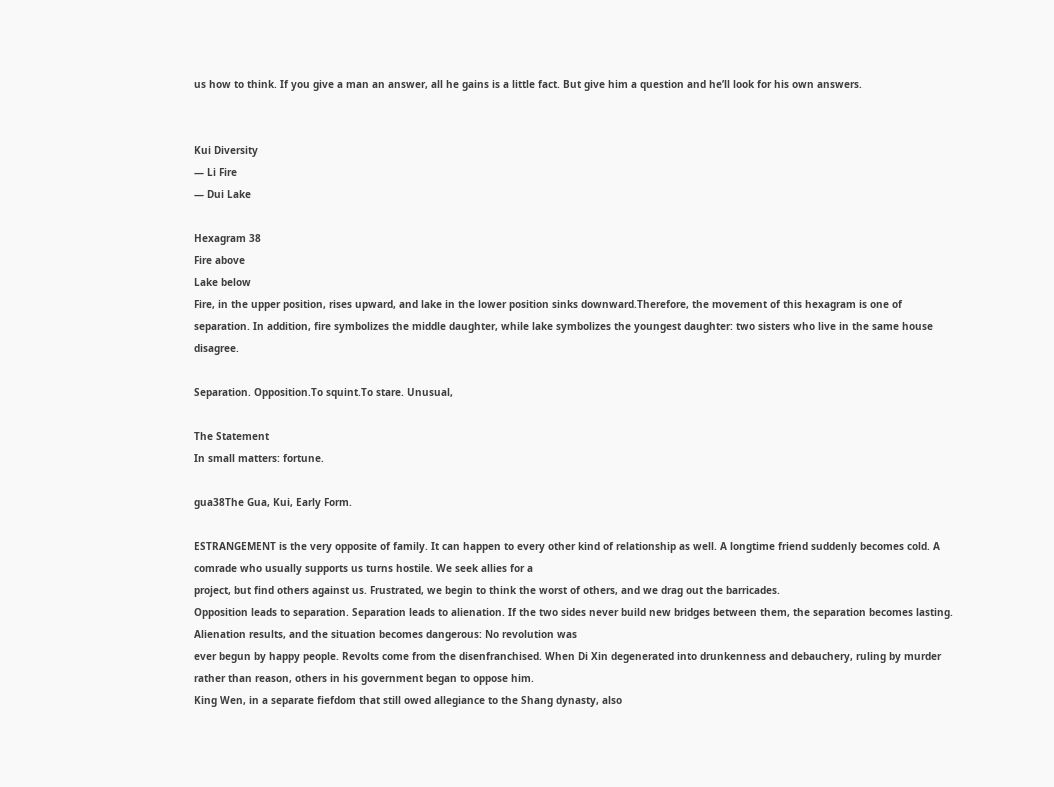us how to think. If you give a man an answer, all he gains is a little fact. But give him a question and he’ll look for his own answers.


Kui Diversity
— Li Fire
— Dui Lake

Hexagram 38
Fire above
Lake below
Fire, in the upper position, rises upward, and lake in the lower position sinks downward.Therefore, the movement of this hexagram is one of separation. In addition, fire symbolizes the middle daughter, while lake symbolizes the youngest daughter: two sisters who live in the same house disagree.

Separation. Opposition.To squint.To stare. Unusual,

The Statement
In small matters: fortune.

gua38The Gua, Kui, Early Form.

ESTRANGEMENT is the very opposite of family. It can happen to every other kind of relationship as well. A longtime friend suddenly becomes cold. A comrade who usually supports us turns hostile. We seek allies for a
project, but find others against us. Frustrated, we begin to think the worst of others, and we drag out the barricades.
Opposition leads to separation. Separation leads to alienation. If the two sides never build new bridges between them, the separation becomes lasting. Alienation results, and the situation becomes dangerous: No revolution was
ever begun by happy people. Revolts come from the disenfranchised. When Di Xin degenerated into drunkenness and debauchery, ruling by murder rather than reason, others in his government began to oppose him.
King Wen, in a separate fiefdom that still owed allegiance to the Shang dynasty, also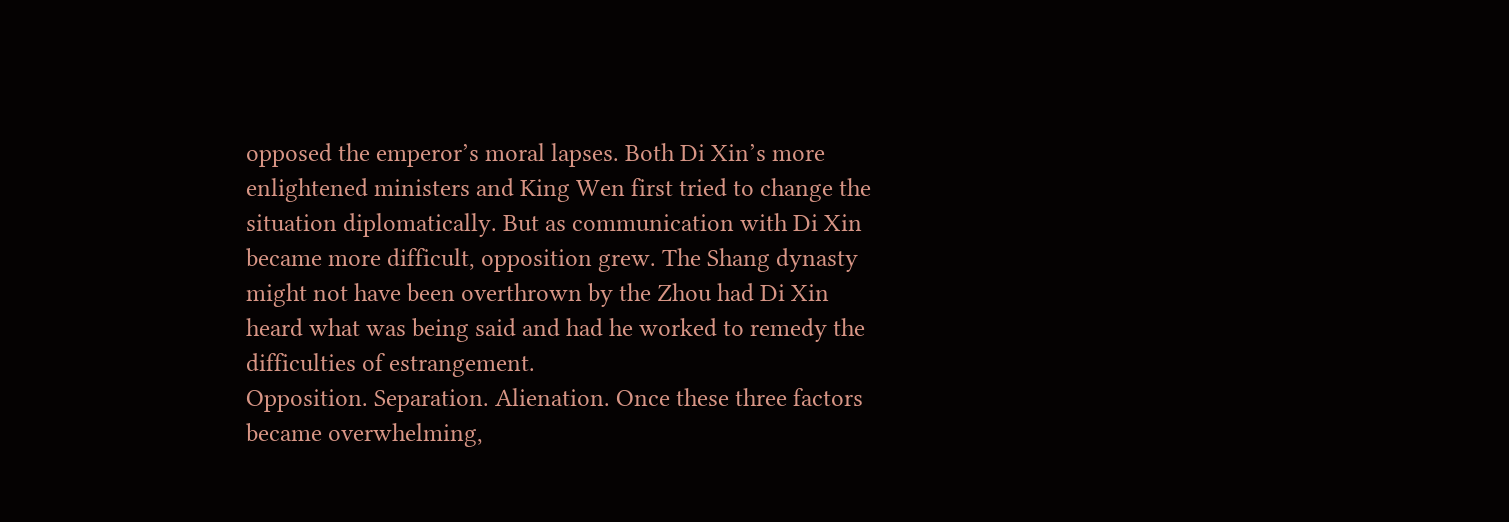opposed the emperor’s moral lapses. Both Di Xin’s more enlightened ministers and King Wen first tried to change the situation diplomatically. But as communication with Di Xin became more difficult, opposition grew. The Shang dynasty might not have been overthrown by the Zhou had Di Xin heard what was being said and had he worked to remedy the difficulties of estrangement.
Opposition. Separation. Alienation. Once these three factors became overwhelming,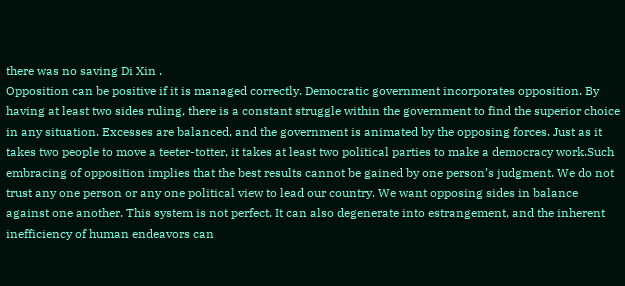there was no saving Di Xin .
Opposition can be positive if it is managed correctly. Democratic government incorporates opposition. By having at least two sides ruling, there is a constant struggle within the government to find the superior choice in any situation. Excesses are balanced, and the government is animated by the opposing forces. Just as it takes two people to move a teeter-totter, it takes at least two political parties to make a democracy work.Such embracing of opposition implies that the best results cannot be gained by one person’s judgment. We do not trust any one person or any one political view to lead our country. We want opposing sides in balance against one another. This system is not perfect. It can also degenerate into estrangement, and the inherent inefficiency of human endeavors can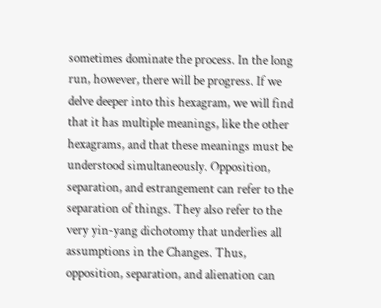sometimes dominate the process. In the long run, however, there will be progress. If we delve deeper into this hexagram, we will find that it has multiple meanings, like the other hexagrams, and that these meanings must be understood simultaneously. Opposition, separation, and estrangement can refer to the separation of things. They also refer to the very yin-yang dichotomy that underlies all assumptions in the Changes. Thus, opposition, separation, and alienation can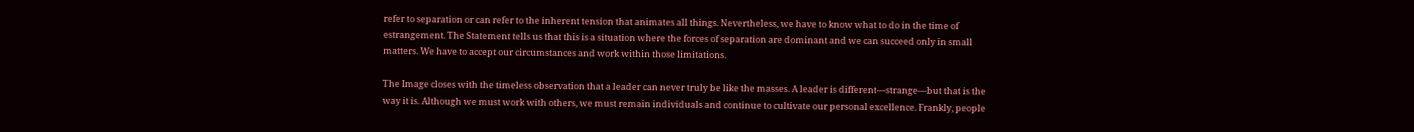refer to separation or can refer to the inherent tension that animates all things. Nevertheless, we have to know what to do in the time of estrangement. The Statement tells us that this is a situation where the forces of separation are dominant and we can succeed only in small matters. We have to accept our circumstances and work within those limitations.

The Image closes with the timeless observation that a leader can never truly be like the masses. A leader is different—strange—but that is the way it is. Although we must work with others, we must remain individuals and continue to cultivate our personal excellence. Frankly, people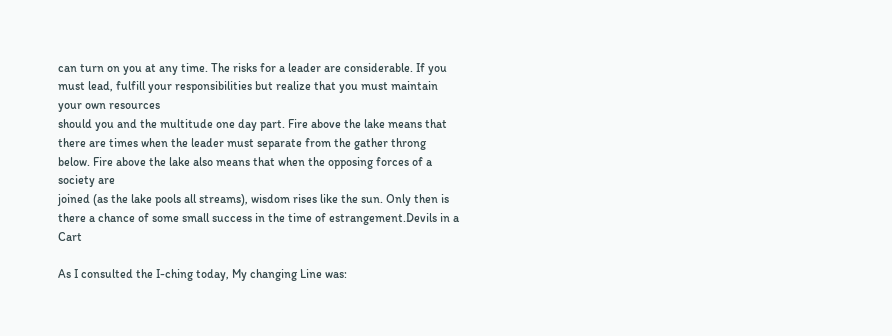can turn on you at any time. The risks for a leader are considerable. If you must lead, fulfill your responsibilities but realize that you must maintain your own resources
should you and the multitude one day part. Fire above the lake means that there are times when the leader must separate from the gather throng below. Fire above the lake also means that when the opposing forces of a society are
joined (as the lake pools all streams), wisdom rises like the sun. Only then is there a chance of some small success in the time of estrangement.Devils in a Cart

As I consulted the I-ching today, My changing Line was: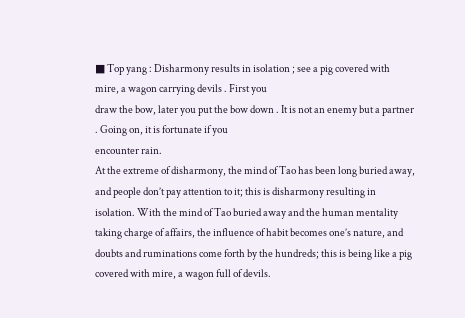■ Top yang : Disharmony results in isolation ; see a pig covered with mire, a wagon carrying devils . First you
draw the bow, later you put the bow down . It is not an enemy but a partner . Going on, it is fortunate if you
encounter rain.
At the extreme of disharmony, the mind of Tao has been long buried away, and people don’t pay attention to it; this is disharmony resulting in isolation. With the mind of Tao buried away and the human mentality taking charge of affairs, the influence of habit becomes one’s nature, and doubts and ruminations come forth by the hundreds; this is being like a pig covered with mire, a wagon full of devils.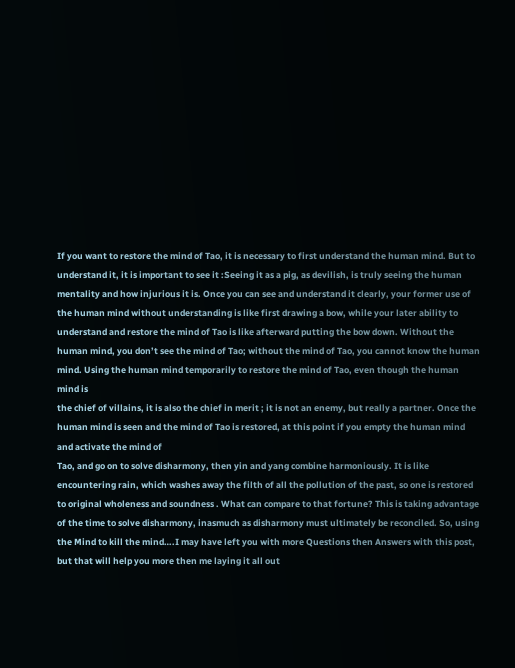If you want to restore the mind of Tao, it is necessary to first understand the human mind. But to understand it, it is important to see it :Seeing it as a pig, as devilish, is truly seeing the human mentality and how injurious it is. Once you can see and understand it clearly, your former use of the human mind without understanding is like first drawing a bow, while your later ability to understand and restore the mind of Tao is like afterward putting the bow down. Without the human mind, you don’t see the mind of Tao; without the mind of Tao, you cannot know the human mind. Using the human mind temporarily to restore the mind of Tao, even though the human mind is
the chief of villains, it is also the chief in merit ; it is not an enemy, but really a partner. Once the human mind is seen and the mind of Tao is restored, at this point if you empty the human mind and activate the mind of
Tao, and go on to solve disharmony, then yin and yang combine harmoniously. It is like encountering rain, which washes away the filth of all the pollution of the past, so one is restored to original wholeness and soundness . What can compare to that fortune? This is taking advantage of the time to solve disharmony, inasmuch as disharmony must ultimately be reconciled. So, using the Mind to kill the mind….I may have left you with more Questions then Answers with this post, but that will help you more then me laying it all out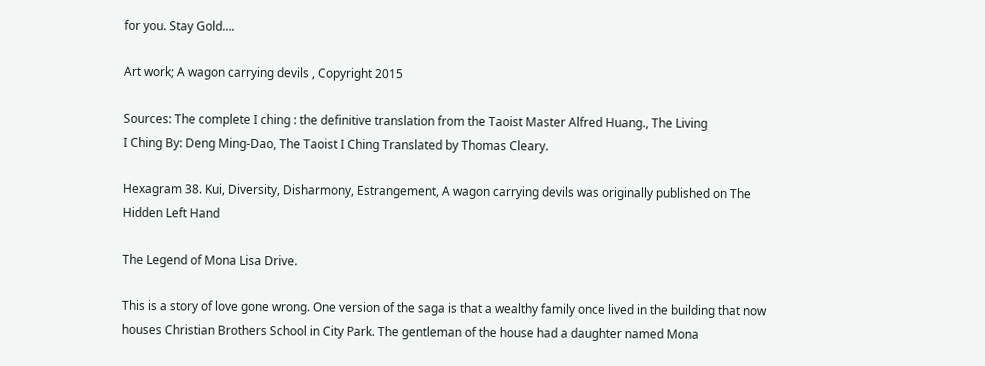for you. Stay Gold….

Art work; A wagon carrying devils , Copyright 2015

Sources: The complete I ching : the definitive translation from the Taoist Master Alfred Huang., The Living
I Ching By: Deng Ming-Dao, The Taoist I Ching Translated by Thomas Cleary.

Hexagram 38. Kui, Diversity, Disharmony, Estrangement, A wagon carrying devils was originally published on The Hidden Left Hand

The Legend of Mona Lisa Drive.

This is a story of love gone wrong. One version of the saga is that a wealthy family once lived in the building that now houses Christian Brothers School in City Park. The gentleman of the house had a daughter named Mona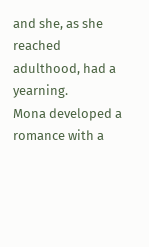and she, as she reached adulthood, had a yearning.
Mona developed a romance with a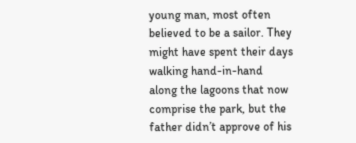young man, most often believed to be a sailor. They might have spent their days walking hand-in-hand along the lagoons that now comprise the park, but the father didn’t approve of his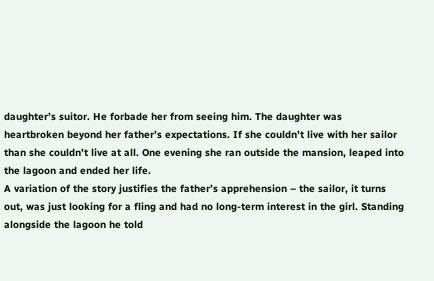daughter’s suitor. He forbade her from seeing him. The daughter was heartbroken beyond her father’s expectations. If she couldn’t live with her sailor than she couldn’t live at all. One evening she ran outside the mansion, leaped into the lagoon and ended her life.
A variation of the story justifies the father’s apprehension – the sailor, it turns out, was just looking for a fling and had no long-term interest in the girl. Standing alongside the lagoon he told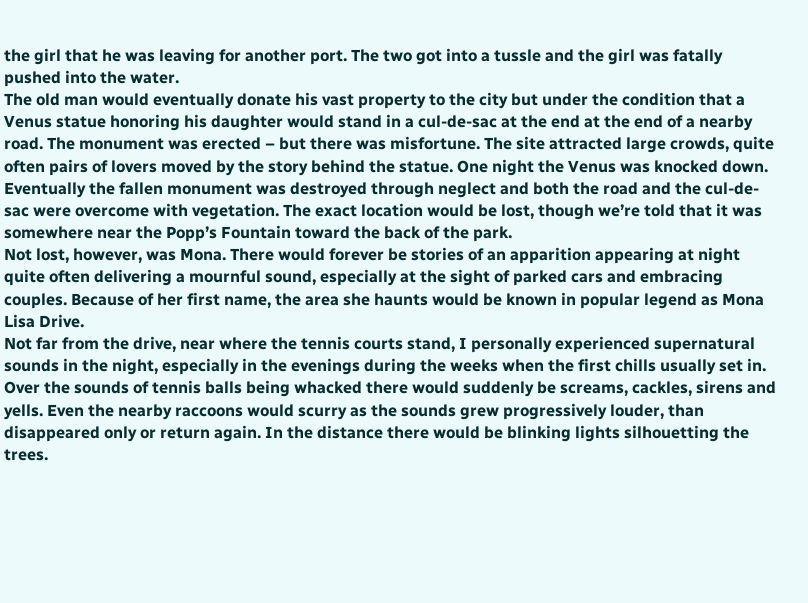the girl that he was leaving for another port. The two got into a tussle and the girl was fatally pushed into the water.
The old man would eventually donate his vast property to the city but under the condition that a Venus statue honoring his daughter would stand in a cul-de-sac at the end at the end of a nearby road. The monument was erected – but there was misfortune. The site attracted large crowds, quite often pairs of lovers moved by the story behind the statue. One night the Venus was knocked down. Eventually the fallen monument was destroyed through neglect and both the road and the cul-de-sac were overcome with vegetation. The exact location would be lost, though we’re told that it was somewhere near the Popp’s Fountain toward the back of the park.
Not lost, however, was Mona. There would forever be stories of an apparition appearing at night quite often delivering a mournful sound, especially at the sight of parked cars and embracing couples. Because of her first name, the area she haunts would be known in popular legend as Mona Lisa Drive.
Not far from the drive, near where the tennis courts stand, I personally experienced supernatural sounds in the night, especially in the evenings during the weeks when the first chills usually set in. Over the sounds of tennis balls being whacked there would suddenly be screams, cackles, sirens and yells. Even the nearby raccoons would scurry as the sounds grew progressively louder, than disappeared only or return again. In the distance there would be blinking lights silhouetting the trees.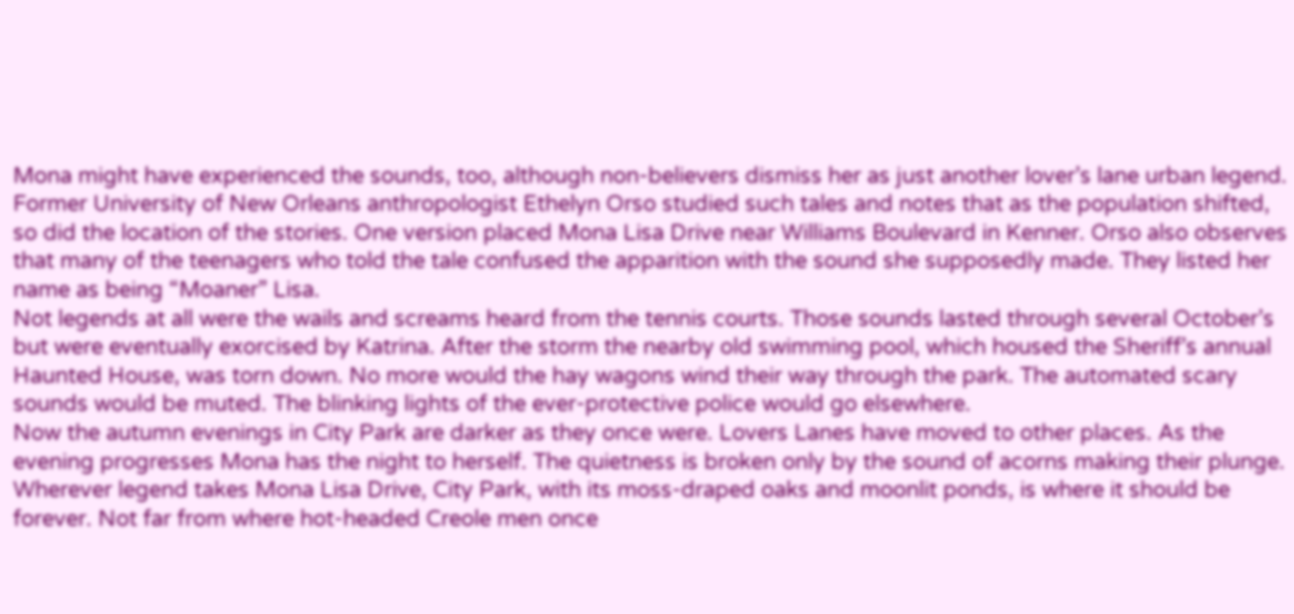Mona might have experienced the sounds, too, although non-believers dismiss her as just another lover’s lane urban legend. Former University of New Orleans anthropologist Ethelyn Orso studied such tales and notes that as the population shifted, so did the location of the stories. One version placed Mona Lisa Drive near Williams Boulevard in Kenner. Orso also observes that many of the teenagers who told the tale confused the apparition with the sound she supposedly made. They listed her name as being “Moaner” Lisa.
Not legends at all were the wails and screams heard from the tennis courts. Those sounds lasted through several October’s but were eventually exorcised by Katrina. After the storm the nearby old swimming pool, which housed the Sheriff’s annual Haunted House, was torn down. No more would the hay wagons wind their way through the park. The automated scary sounds would be muted. The blinking lights of the ever-protective police would go elsewhere.
Now the autumn evenings in City Park are darker as they once were. Lovers Lanes have moved to other places. As the evening progresses Mona has the night to herself. The quietness is broken only by the sound of acorns making their plunge.
Wherever legend takes Mona Lisa Drive, City Park, with its moss-draped oaks and moonlit ponds, is where it should be forever. Not far from where hot-headed Creole men once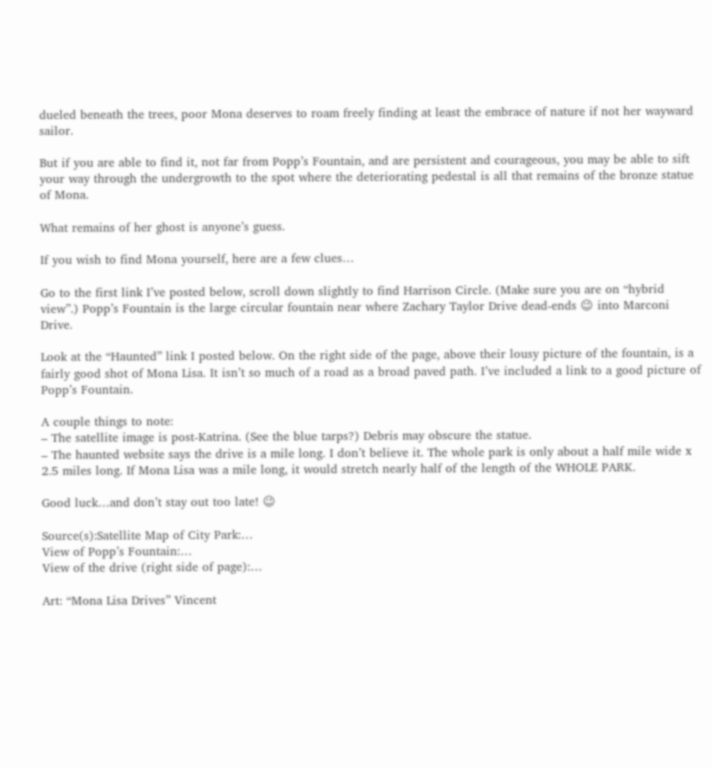dueled beneath the trees, poor Mona deserves to roam freely finding at least the embrace of nature if not her wayward sailor.

But if you are able to find it, not far from Popp’s Fountain, and are persistent and courageous, you may be able to sift your way through the undergrowth to the spot where the deteriorating pedestal is all that remains of the bronze statue of Mona.

What remains of her ghost is anyone’s guess.

If you wish to find Mona yourself, here are a few clues…

Go to the first link I’ve posted below, scroll down slightly to find Harrison Circle. (Make sure you are on “hybrid view”.) Popp’s Fountain is the large circular fountain near where Zachary Taylor Drive dead-ends 😉 into Marconi Drive.

Look at the “Haunted” link I posted below. On the right side of the page, above their lousy picture of the fountain, is a fairly good shot of Mona Lisa. It isn’t so much of a road as a broad paved path. I’ve included a link to a good picture of Popp’s Fountain.

A couple things to note:
– The satellite image is post-Katrina. (See the blue tarps?) Debris may obscure the statue.
– The haunted website says the drive is a mile long. I don’t believe it. The whole park is only about a half mile wide x 2.5 miles long. If Mona Lisa was a mile long, it would stretch nearly half of the length of the WHOLE PARK.

Good luck…and don’t stay out too late! 😉

Source(s):Satellite Map of City Park:…
View of Popp’s Fountain:…
View of the drive (right side of page):…

Art: “Mona Lisa Drives” Vincent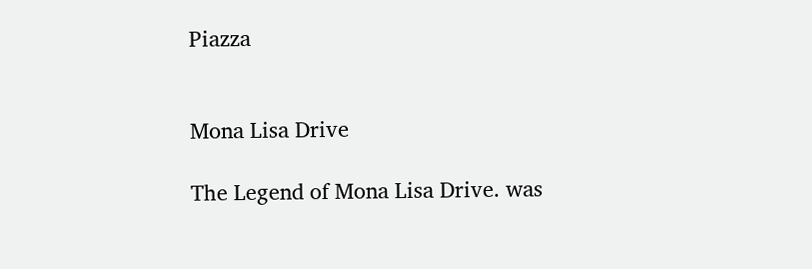Piazza


Mona Lisa Drive

The Legend of Mona Lisa Drive. was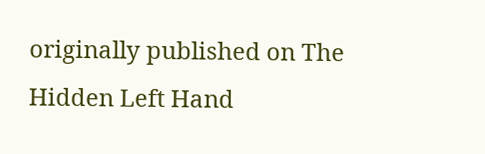originally published on The Hidden Left Hand